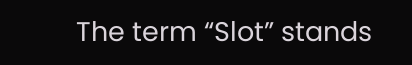The term “Slot” stands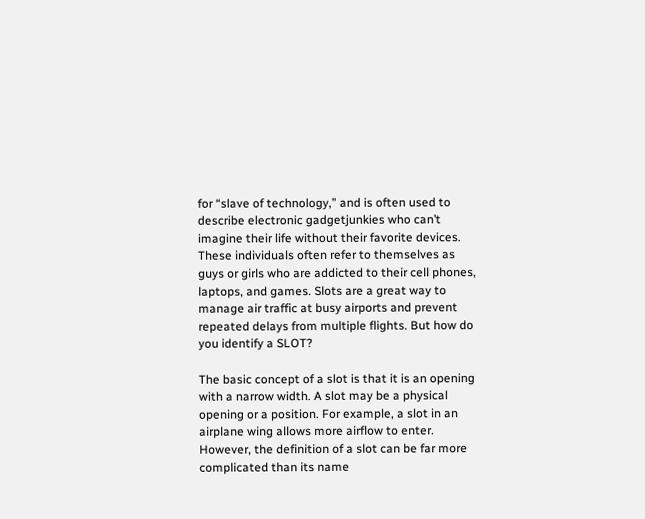for “slave of technology,” and is often used to describe electronic gadgetjunkies who can’t imagine their life without their favorite devices. These individuals often refer to themselves as guys or girls who are addicted to their cell phones, laptops, and games. Slots are a great way to manage air traffic at busy airports and prevent repeated delays from multiple flights. But how do you identify a SLOT?

The basic concept of a slot is that it is an opening with a narrow width. A slot may be a physical opening or a position. For example, a slot in an airplane wing allows more airflow to enter. However, the definition of a slot can be far more complicated than its name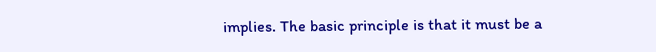implies. The basic principle is that it must be a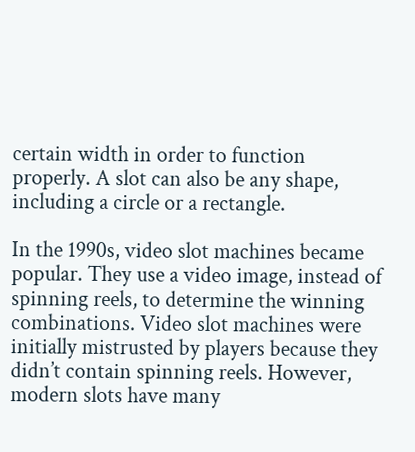certain width in order to function properly. A slot can also be any shape, including a circle or a rectangle.

In the 1990s, video slot machines became popular. They use a video image, instead of spinning reels, to determine the winning combinations. Video slot machines were initially mistrusted by players because they didn’t contain spinning reels. However, modern slots have many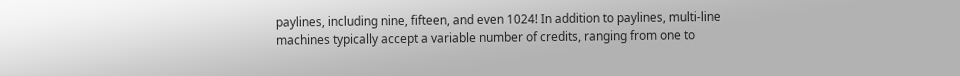paylines, including nine, fifteen, and even 1024! In addition to paylines, multi-line machines typically accept a variable number of credits, ranging from one to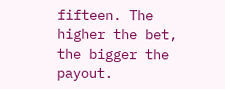fifteen. The higher the bet, the bigger the payout.